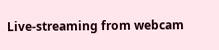Live-streaming from webcam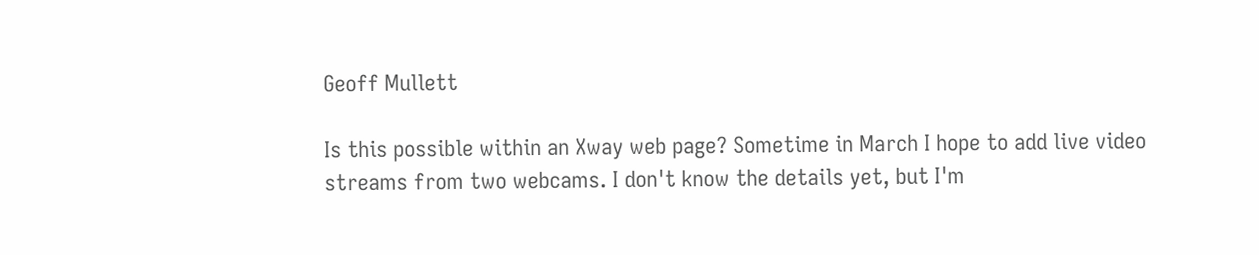Geoff Mullett

Is this possible within an Xway web page? Sometime in March I hope to add live video streams from two webcams. I don't know the details yet, but I'm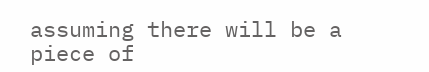assuming there will be a piece of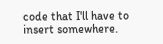code that I'll have to insert somewhere.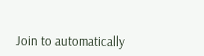Join to automatically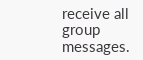receive all group messages.